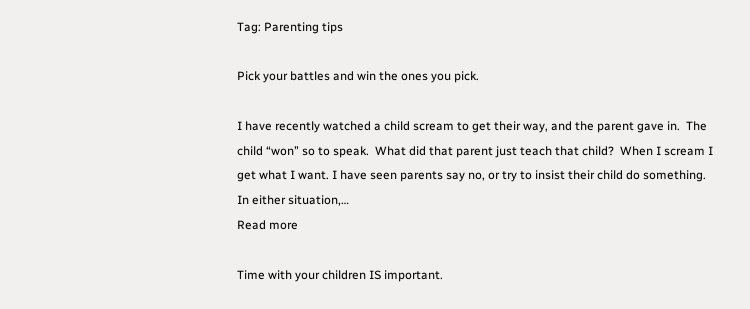Tag: Parenting tips

Pick your battles and win the ones you pick.

I have recently watched a child scream to get their way, and the parent gave in.  The child “won” so to speak.  What did that parent just teach that child?  When I scream I get what I want. I have seen parents say no, or try to insist their child do something.  In either situation,…
Read more

Time with your children IS important.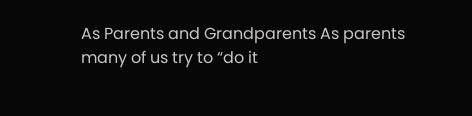As Parents and Grandparents As parents many of us try to “do it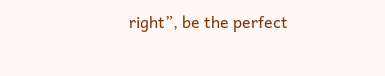right”, be the perfect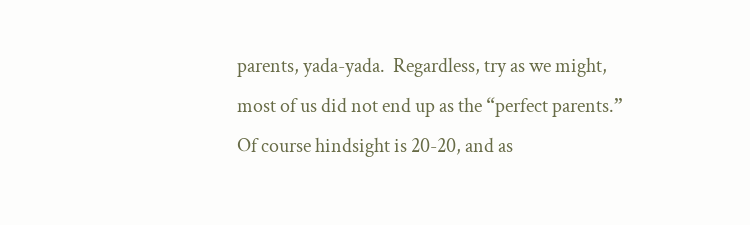parents, yada-yada.  Regardless, try as we might, most of us did not end up as the “perfect parents.”  Of course hindsight is 20-20, and as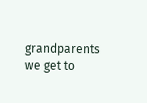grandparents we get to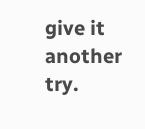give it another try.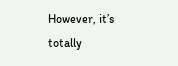However, it’s totally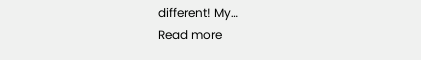different! My…
Read more